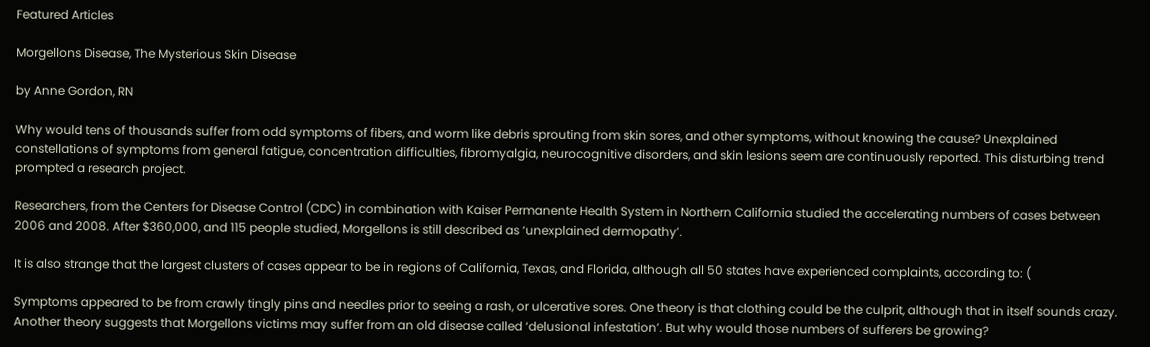Featured Articles

Morgellons Disease, The Mysterious Skin Disease

by Anne Gordon, RN

Why would tens of thousands suffer from odd symptoms of fibers, and worm like debris sprouting from skin sores, and other symptoms, without knowing the cause? Unexplained constellations of symptoms from general fatigue, concentration difficulties, fibromyalgia, neurocognitive disorders, and skin lesions seem are continuously reported. This disturbing trend prompted a research project.

Researchers, from the Centers for Disease Control (CDC) in combination with Kaiser Permanente Health System in Northern California studied the accelerating numbers of cases between 2006 and 2008. After $360,000, and 115 people studied, Morgellons is still described as ‘unexplained dermopathy’.

It is also strange that the largest clusters of cases appear to be in regions of California, Texas, and Florida, although all 50 states have experienced complaints, according to: (

Symptoms appeared to be from crawly tingly pins and needles prior to seeing a rash, or ulcerative sores. One theory is that clothing could be the culprit, although that in itself sounds crazy. Another theory suggests that Morgellons victims may suffer from an old disease called ‘delusional infestation’. But why would those numbers of sufferers be growing?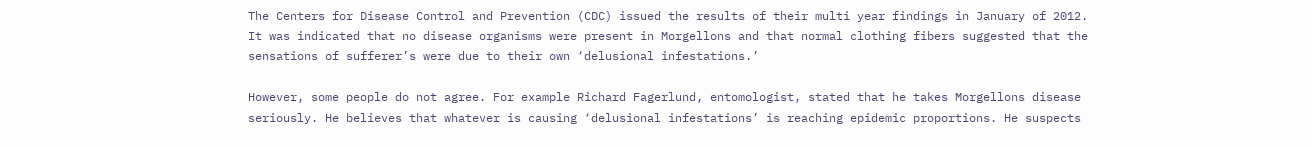The Centers for Disease Control and Prevention (CDC) issued the results of their multi year findings in January of 2012. It was indicated that no disease organisms were present in Morgellons and that normal clothing fibers suggested that the sensations of sufferer’s were due to their own ‘delusional infestations.’

However, some people do not agree. For example Richard Fagerlund, entomologist, stated that he takes Morgellons disease seriously. He believes that whatever is causing ‘delusional infestations’ is reaching epidemic proportions. He suspects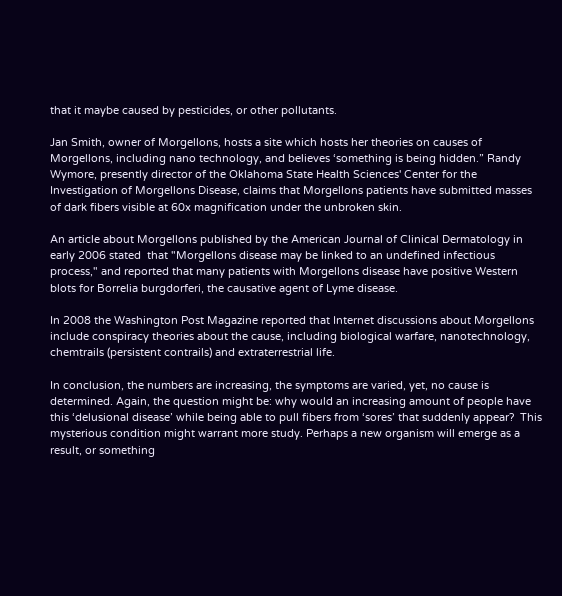that it maybe caused by pesticides, or other pollutants.

Jan Smith, owner of Morgellons, hosts a site which hosts her theories on causes of Morgellons, including nano technology, and believes ‘something is being hidden.” Randy Wymore, presently director of the Oklahoma State Health Sciences' Center for the Investigation of Morgellons Disease, claims that Morgellons patients have submitted masses of dark fibers visible at 60x magnification under the unbroken skin.

An article about Morgellons published by the American Journal of Clinical Dermatology in early 2006 stated  that "Morgellons disease may be linked to an undefined infectious process," and reported that many patients with Morgellons disease have positive Western blots for Borrelia burgdorferi, the causative agent of Lyme disease.

In 2008 the Washington Post Magazine reported that Internet discussions about Morgellons include conspiracy theories about the cause, including biological warfare, nanotechnology, chemtrails (persistent contrails) and extraterrestrial life.

In conclusion, the numbers are increasing, the symptoms are varied, yet, no cause is determined. Again, the question might be: why would an increasing amount of people have this ‘delusional disease’ while being able to pull fibers from ‘sores’ that suddenly appear?  This mysterious condition might warrant more study. Perhaps a new organism will emerge as a result, or something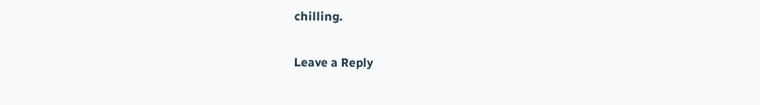chilling.

Leave a Reply